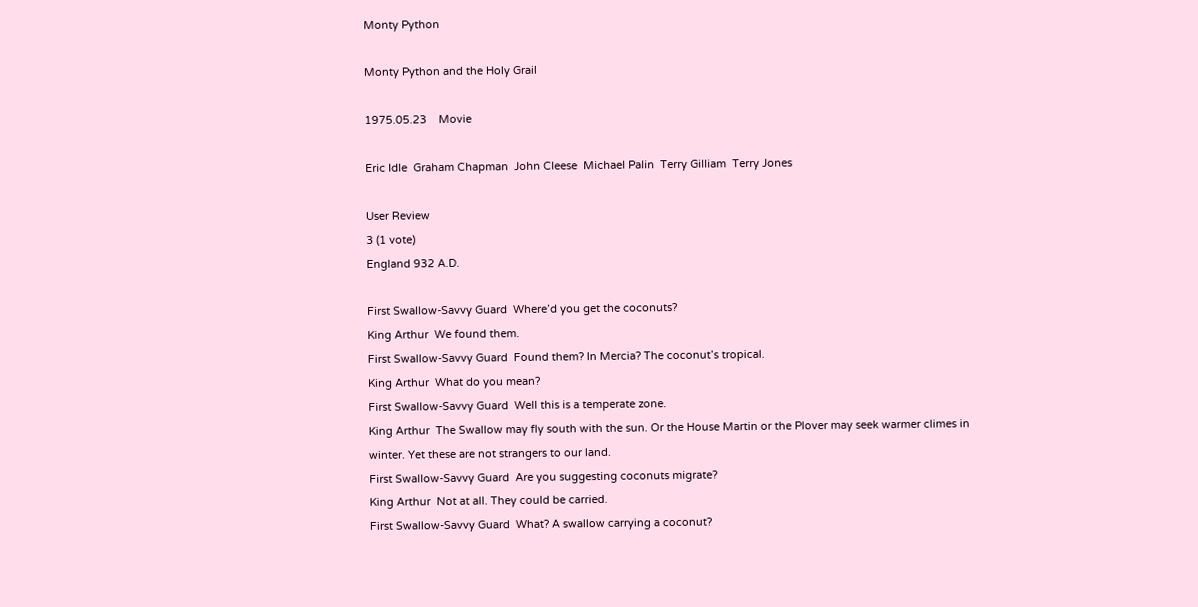Monty Python

Monty Python and the Holy Grail

1975.05.23    Movie

Eric Idle  Graham Chapman  John Cleese  Michael Palin  Terry Gilliam  Terry Jones

User Review
3 (1 vote)
England 932 A.D.

First Swallow-Savvy Guard  Where’d you get the coconuts?
King Arthur  We found them.
First Swallow-Savvy Guard  Found them? In Mercia? The coconut’s tropical.
King Arthur  What do you mean?
First Swallow-Savvy Guard  Well this is a temperate zone.
King Arthur  The Swallow may fly south with the sun. Or the House Martin or the Plover may seek warmer climes in winter. Yet these are not strangers to our land.
First Swallow-Savvy Guard  Are you suggesting coconuts migrate?
King Arthur  Not at all. They could be carried.
First Swallow-Savvy Guard  What? A swallow carrying a coconut?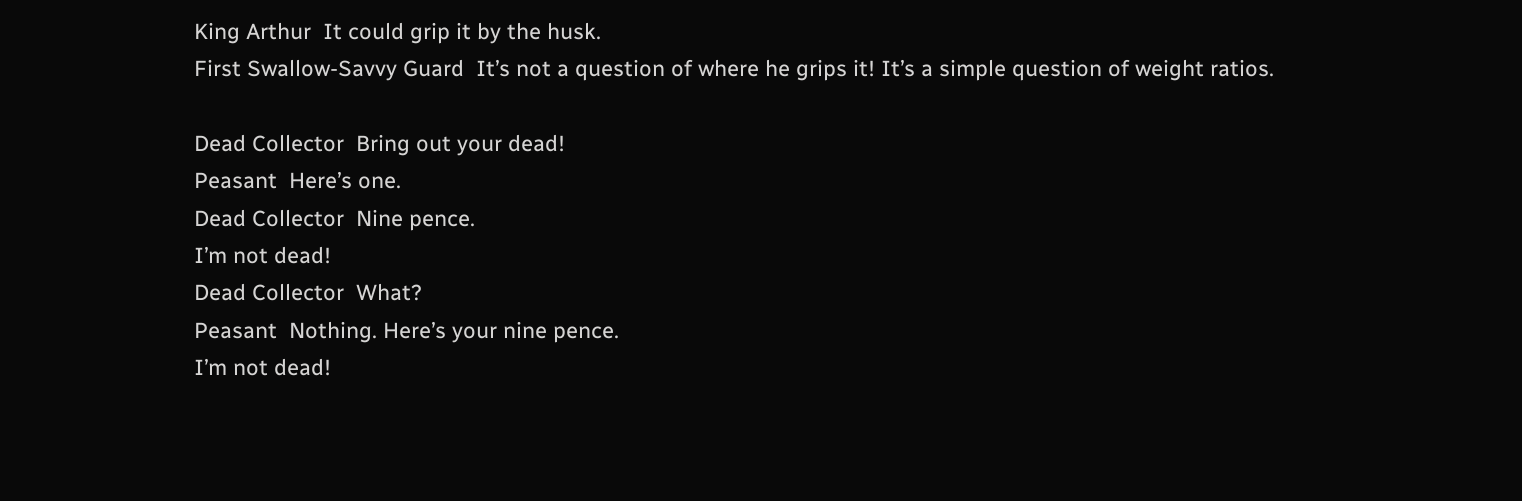King Arthur  It could grip it by the husk.
First Swallow-Savvy Guard  It’s not a question of where he grips it! It’s a simple question of weight ratios.

Dead Collector  Bring out your dead!
Peasant  Here’s one.
Dead Collector  Nine pence.
I’m not dead!
Dead Collector  What?
Peasant  Nothing. Here’s your nine pence.
I’m not dead!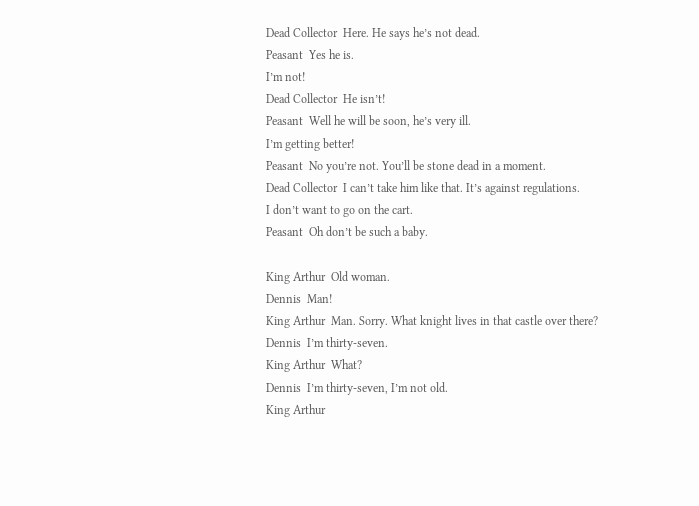Dead Collector  Here. He says he’s not dead.
Peasant  Yes he is.
I’m not!
Dead Collector  He isn’t!
Peasant  Well he will be soon, he’s very ill.
I’m getting better!
Peasant  No you’re not. You’ll be stone dead in a moment.
Dead Collector  I can’t take him like that. It’s against regulations.
I don’t want to go on the cart.
Peasant  Oh don’t be such a baby.

King Arthur  Old woman.
Dennis  Man!
King Arthur  Man. Sorry. What knight lives in that castle over there?
Dennis  I’m thirty-seven.
King Arthur  What?
Dennis  I’m thirty-seven, I’m not old.
King Arthur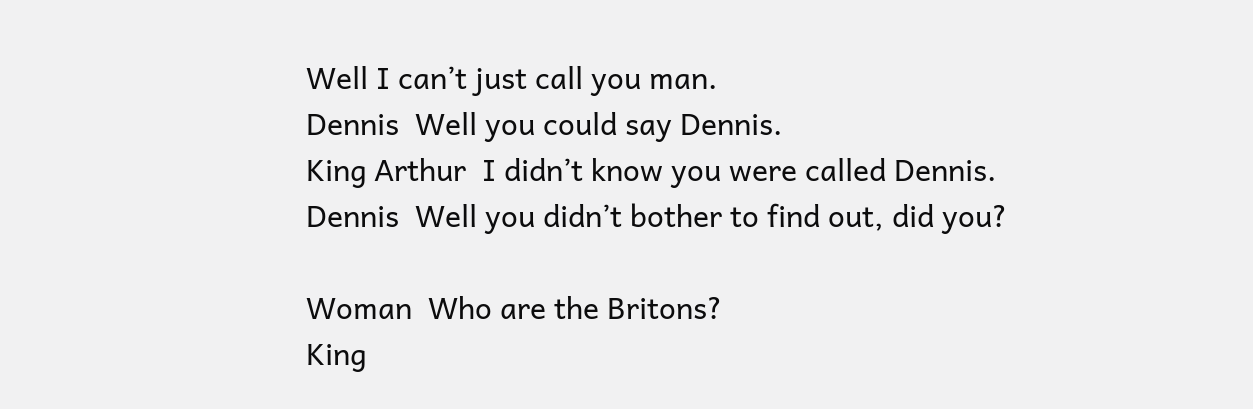Well I can’t just call you man.
Dennis  Well you could say Dennis.
King Arthur  I didn’t know you were called Dennis.
Dennis  Well you didn’t bother to find out, did you?

Woman  Who are the Britons?
King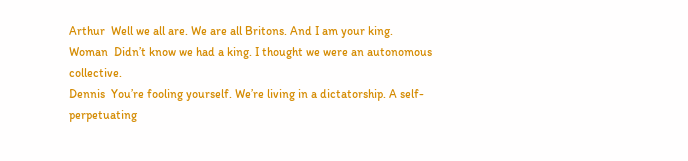Arthur  Well we all are. We are all Britons. And I am your king.
Woman  Didn’t know we had a king. I thought we were an autonomous collective.
Dennis  You’re fooling yourself. We’re living in a dictatorship. A self-perpetuating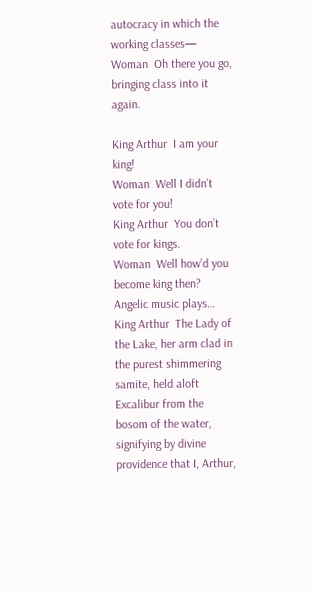autocracy in which the working classes—
Woman  Oh there you go, bringing class into it again.

King Arthur  I am your king!
Woman  Well I didn’t vote for you!
King Arthur  You don’t vote for kings.
Woman  Well how’d you become king then?
Angelic music plays…
King Arthur  The Lady of the Lake, her arm clad in the purest shimmering samite, held aloft Excalibur from the bosom of the water, signifying by divine providence that I, Arthur,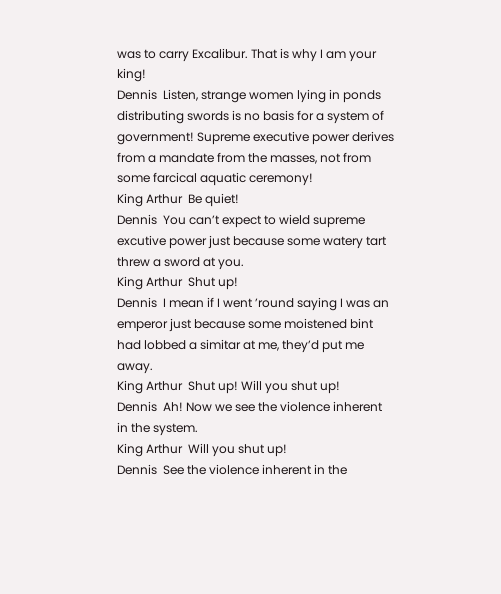was to carry Excalibur. That is why I am your king!
Dennis  Listen, strange women lying in ponds distributing swords is no basis for a system of government! Supreme executive power derives from a mandate from the masses, not from some farcical aquatic ceremony!
King Arthur  Be quiet!
Dennis  You can’t expect to wield supreme excutive power just because some watery tart threw a sword at you.
King Arthur  Shut up!
Dennis  I mean if I went ’round saying I was an emperor just because some moistened bint had lobbed a simitar at me, they’d put me away.
King Arthur  Shut up! Will you shut up!
Dennis  Ah! Now we see the violence inherent in the system.
King Arthur  Will you shut up!
Dennis  See the violence inherent in the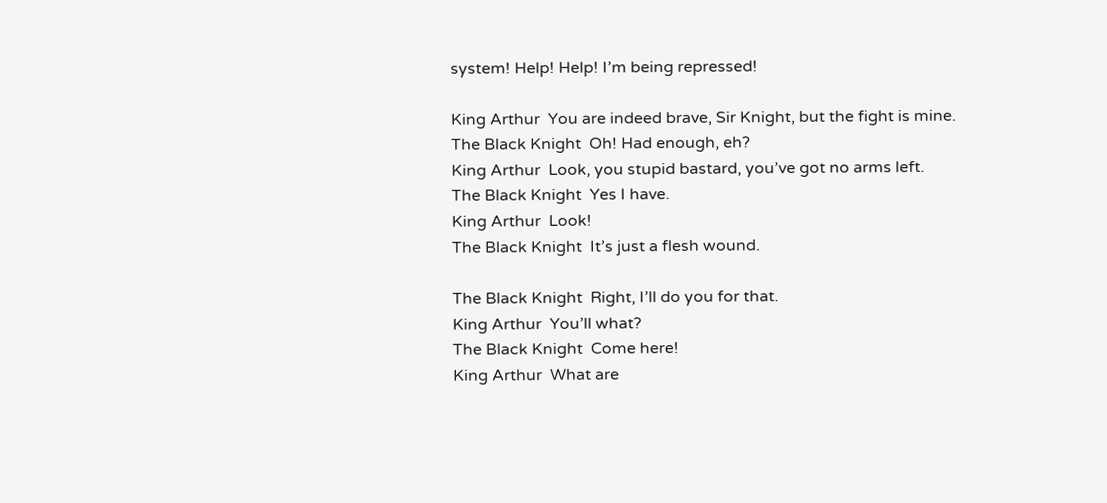system! Help! Help! I’m being repressed!

King Arthur  You are indeed brave, Sir Knight, but the fight is mine.
The Black Knight  Oh! Had enough, eh?
King Arthur  Look, you stupid bastard, you’ve got no arms left.
The Black Knight  Yes I have.
King Arthur  Look!
The Black Knight  It’s just a flesh wound.

The Black Knight  Right, I’ll do you for that.
King Arthur  You’ll what?
The Black Knight  Come here!
King Arthur  What are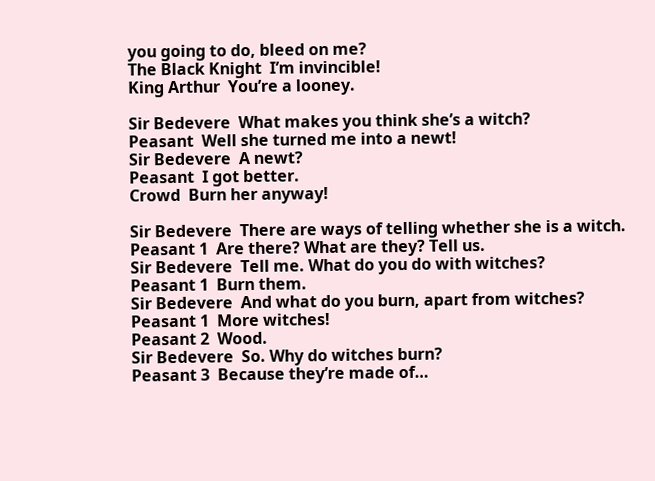you going to do, bleed on me?
The Black Knight  I’m invincible!
King Arthur  You’re a looney.

Sir Bedevere  What makes you think she’s a witch?
Peasant  Well she turned me into a newt!
Sir Bedevere  A newt?
Peasant  I got better.
Crowd  Burn her anyway!

Sir Bedevere  There are ways of telling whether she is a witch.
Peasant 1  Are there? What are they? Tell us.
Sir Bedevere  Tell me. What do you do with witches?
Peasant 1  Burn them.
Sir Bedevere  And what do you burn, apart from witches?
Peasant 1  More witches!
Peasant 2  Wood.
Sir Bedevere  So. Why do witches burn?
Peasant 3  Because they’re made of…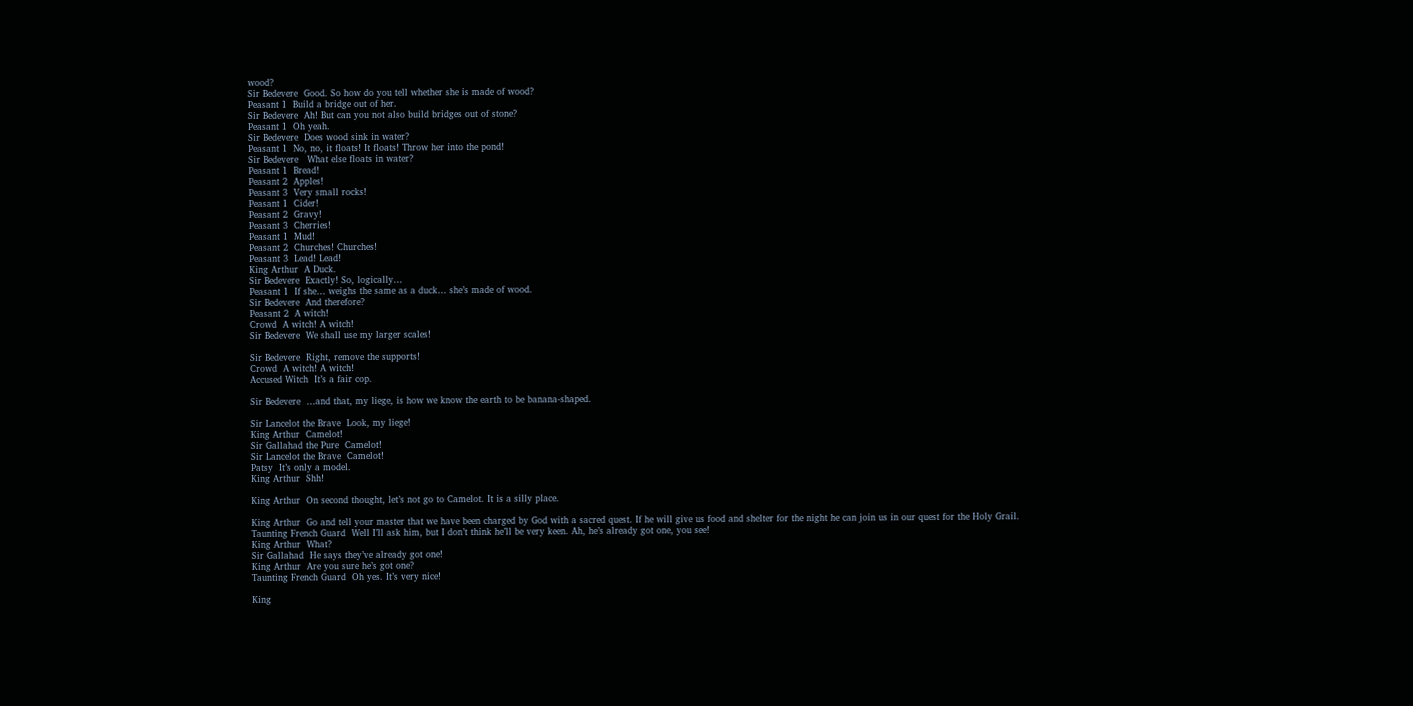wood?
Sir Bedevere  Good. So how do you tell whether she is made of wood?
Peasant 1  Build a bridge out of her.
Sir Bedevere  Ah! But can you not also build bridges out of stone?
Peasant 1  Oh yeah.
Sir Bedevere  Does wood sink in water?
Peasant 1  No, no, it floats! It floats! Throw her into the pond!
Sir Bedevere   What else floats in water?
Peasant 1  Bread!
Peasant 2  Apples!
Peasant 3  Very small rocks!
Peasant 1  Cider!
Peasant 2  Gravy!
Peasant 3  Cherries!
Peasant 1  Mud!
Peasant 2  Churches! Churches!
Peasant 3  Lead! Lead!
King Arthur  A Duck.
Sir Bedevere  Exactly! So, logically…
Peasant 1  If she… weighs the same as a duck… she’s made of wood.
Sir Bedevere  And therefore?
Peasant 2  A witch!
Crowd  A witch! A witch!
Sir Bedevere  We shall use my larger scales!

Sir Bedevere  Right, remove the supports!
Crowd  A witch! A witch!
Accused Witch  It’s a fair cop.

Sir Bedevere  …and that, my liege, is how we know the earth to be banana-shaped.

Sir Lancelot the Brave  Look, my liege!
King Arthur  Camelot!
Sir Gallahad the Pure  Camelot!
Sir Lancelot the Brave  Camelot!
Patsy  It’s only a model.
King Arthur  Shh!

King Arthur  On second thought, let’s not go to Camelot. It is a silly place.

King Arthur  Go and tell your master that we have been charged by God with a sacred quest. If he will give us food and shelter for the night he can join us in our quest for the Holy Grail.
Taunting French Guard  Well I’ll ask him, but I don’t think he’ll be very keen. Ah, he’s already got one, you see!
King Arthur  What?
Sir Gallahad  He says they’ve already got one!
King Arthur  Are you sure he’s got one?
Taunting French Guard  Oh yes. It’s very nice!

King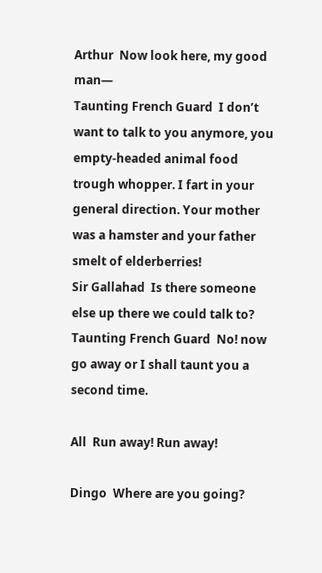Arthur  Now look here, my good man—
Taunting French Guard  I don’t want to talk to you anymore, you empty-headed animal food trough whopper. I fart in your general direction. Your mother was a hamster and your father smelt of elderberries!
Sir Gallahad  Is there someone else up there we could talk to?
Taunting French Guard  No! now go away or I shall taunt you a second time.

All  Run away! Run away!

Dingo  Where are you going?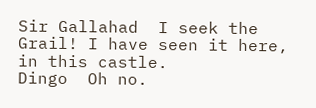Sir Gallahad  I seek the Grail! I have seen it here, in this castle.
Dingo  Oh no.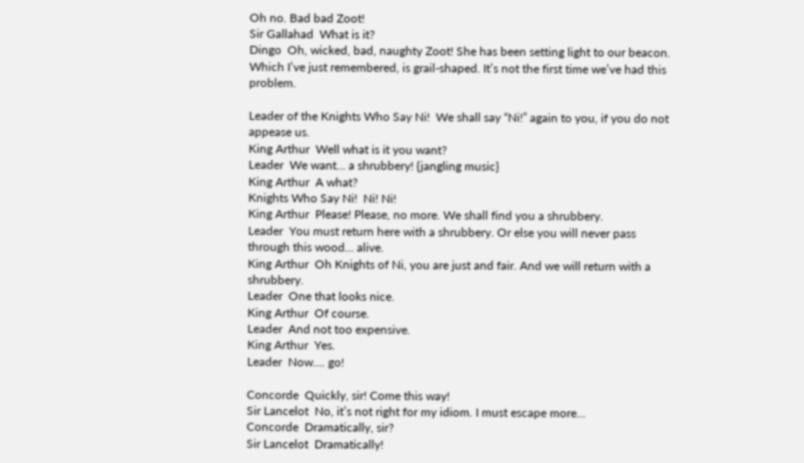Oh no. Bad bad Zoot!
Sir Gallahad  What is it?
Dingo  Oh, wicked, bad, naughty Zoot! She has been setting light to our beacon. Which I’ve just remembered, is grail-shaped. It’s not the first time we’ve had this problem.

Leader of the Knights Who Say Ni!  We shall say “Ni!” again to you, if you do not appease us.
King Arthur  Well what is it you want?
Leader  We want… a shrubbery! {jangling music}
King Arthur  A what?
Knights Who Say Ni!  Ni! Ni!
King Arthur  Please! Please, no more. We shall find you a shrubbery.
Leader  You must return here with a shrubbery. Or else you will never pass through this wood… alive.
King Arthur  Oh Knights of Ni, you are just and fair. And we will return with a shrubbery.
Leader  One that looks nice.
King Arthur  Of course.
Leader  And not too expensive.
King Arthur  Yes.
Leader  Now…. go!

Concorde  Quickly, sir! Come this way!
Sir Lancelot  No, it’s not right for my idiom. I must escape more…
Concorde  Dramatically, sir?
Sir Lancelot  Dramatically!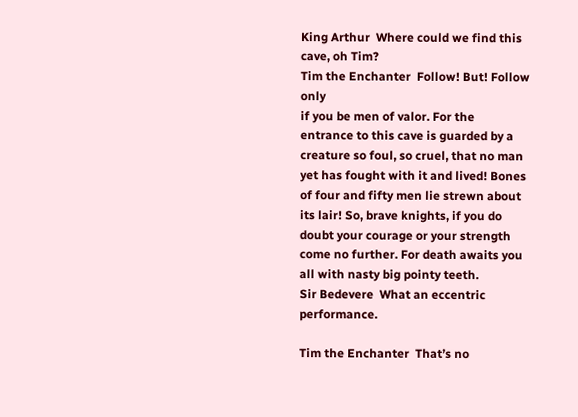King Arthur  Where could we find this cave, oh Tim?
Tim the Enchanter  Follow! But! Follow only
if you be men of valor. For the entrance to this cave is guarded by a creature so foul, so cruel, that no man yet has fought with it and lived! Bones of four and fifty men lie strewn about its lair! So, brave knights, if you do doubt your courage or your strength come no further. For death awaits you all with nasty big pointy teeth.
Sir Bedevere  What an eccentric performance.

Tim the Enchanter  That’s no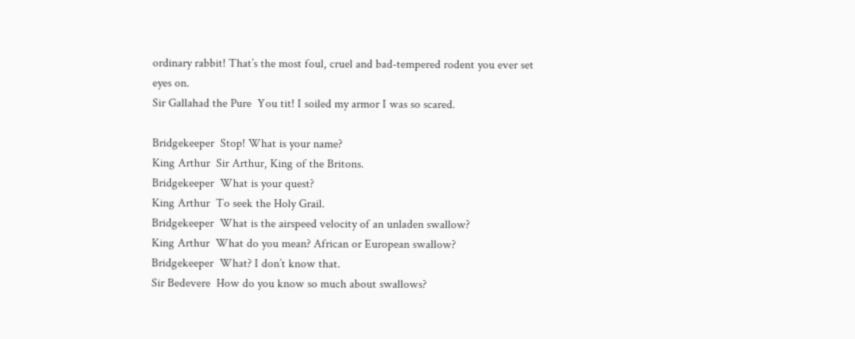ordinary rabbit! That’s the most foul, cruel and bad-tempered rodent you ever set eyes on.
Sir Gallahad the Pure  You tit! I soiled my armor I was so scared.

Bridgekeeper  Stop! What is your name?
King Arthur  Sir Arthur, King of the Britons.
Bridgekeeper  What is your quest?
King Arthur  To seek the Holy Grail.
Bridgekeeper  What is the airspeed velocity of an unladen swallow?
King Arthur  What do you mean? African or European swallow?
Bridgekeeper  What? I don’t know that.
Sir Bedevere  How do you know so much about swallows?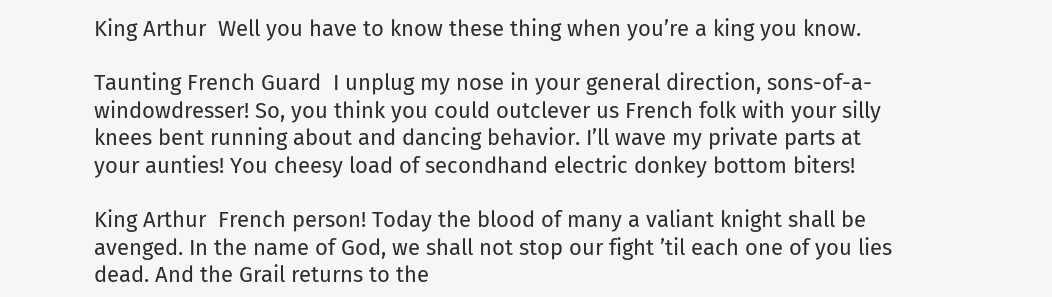King Arthur  Well you have to know these thing when you’re a king you know.

Taunting French Guard  I unplug my nose in your general direction, sons-of-a-windowdresser! So, you think you could outclever us French folk with your silly knees bent running about and dancing behavior. I’ll wave my private parts at your aunties! You cheesy load of secondhand electric donkey bottom biters!

King Arthur  French person! Today the blood of many a valiant knight shall be avenged. In the name of God, we shall not stop our fight ’til each one of you lies dead. And the Grail returns to the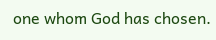one whom God has chosen.